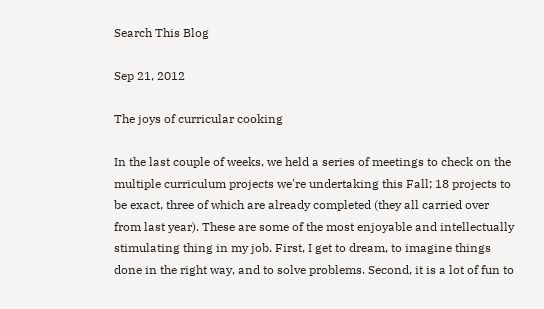Search This Blog

Sep 21, 2012

The joys of curricular cooking

In the last couple of weeks, we held a series of meetings to check on the multiple curriculum projects we're undertaking this Fall; 18 projects to be exact, three of which are already completed (they all carried over from last year). These are some of the most enjoyable and intellectually stimulating thing in my job. First, I get to dream, to imagine things done in the right way, and to solve problems. Second, it is a lot of fun to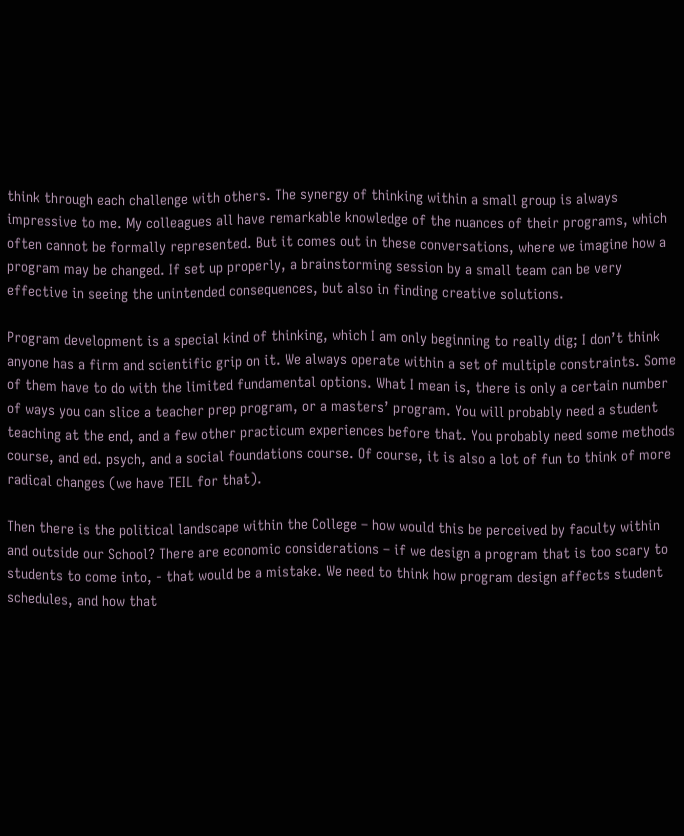think through each challenge with others. The synergy of thinking within a small group is always impressive to me. My colleagues all have remarkable knowledge of the nuances of their programs, which often cannot be formally represented. But it comes out in these conversations, where we imagine how a program may be changed. If set up properly, a brainstorming session by a small team can be very effective in seeing the unintended consequences, but also in finding creative solutions.

Program development is a special kind of thinking, which I am only beginning to really dig; I don’t think anyone has a firm and scientific grip on it. We always operate within a set of multiple constraints. Some of them have to do with the limited fundamental options. What I mean is, there is only a certain number of ways you can slice a teacher prep program, or a masters’ program. You will probably need a student teaching at the end, and a few other practicum experiences before that. You probably need some methods course, and ed. psych, and a social foundations course. Of course, it is also a lot of fun to think of more radical changes (we have TEIL for that).

Then there is the political landscape within the College – how would this be perceived by faculty within and outside our School? There are economic considerations – if we design a program that is too scary to students to come into, - that would be a mistake. We need to think how program design affects student schedules, and how that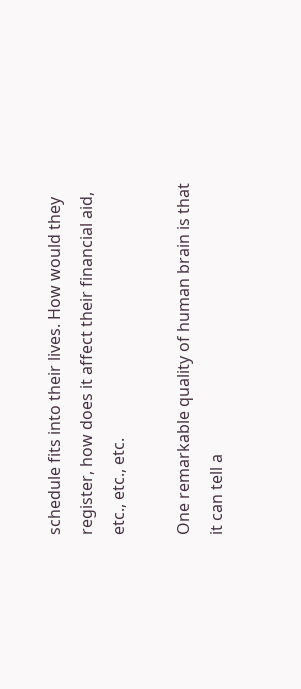schedule fits into their lives. How would they register, how does it affect their financial aid, etc., etc., etc.

One remarkable quality of human brain is that it can tell a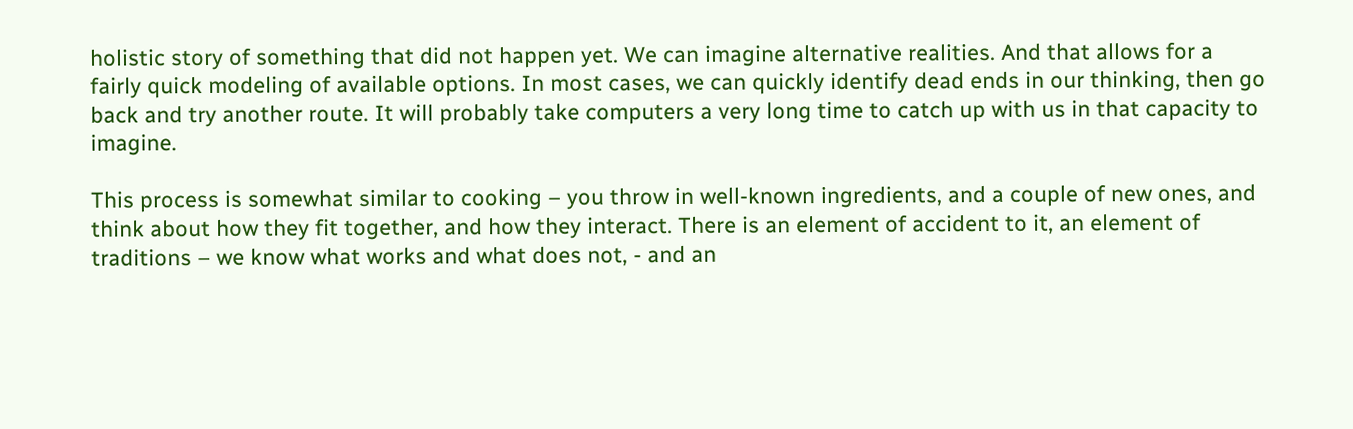holistic story of something that did not happen yet. We can imagine alternative realities. And that allows for a fairly quick modeling of available options. In most cases, we can quickly identify dead ends in our thinking, then go back and try another route. It will probably take computers a very long time to catch up with us in that capacity to imagine.

This process is somewhat similar to cooking – you throw in well-known ingredients, and a couple of new ones, and think about how they fit together, and how they interact. There is an element of accident to it, an element of traditions – we know what works and what does not, - and an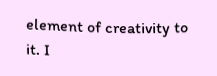element of creativity to it. I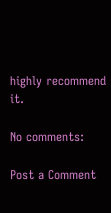highly recommend it.

No comments:

Post a Comment